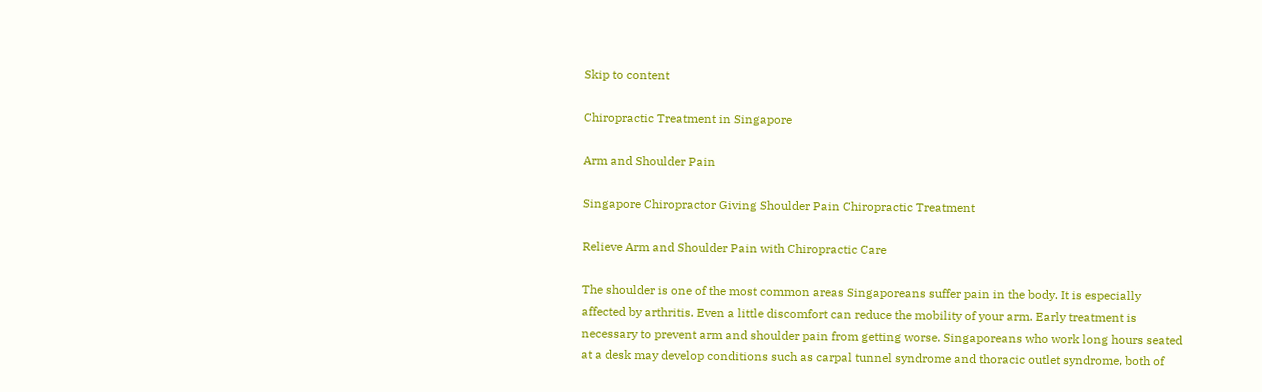Skip to content

Chiropractic Treatment in Singapore

Arm and Shoulder Pain

Singapore Chiropractor Giving Shoulder Pain Chiropractic Treatment

Relieve Arm and Shoulder Pain with Chiropractic Care

The shoulder is one of the most common areas Singaporeans suffer pain in the body. It is especially affected by arthritis. Even a little discomfort can reduce the mobility of your arm. Early treatment is necessary to prevent arm and shoulder pain from getting worse. Singaporeans who work long hours seated at a desk may develop conditions such as carpal tunnel syndrome and thoracic outlet syndrome, both of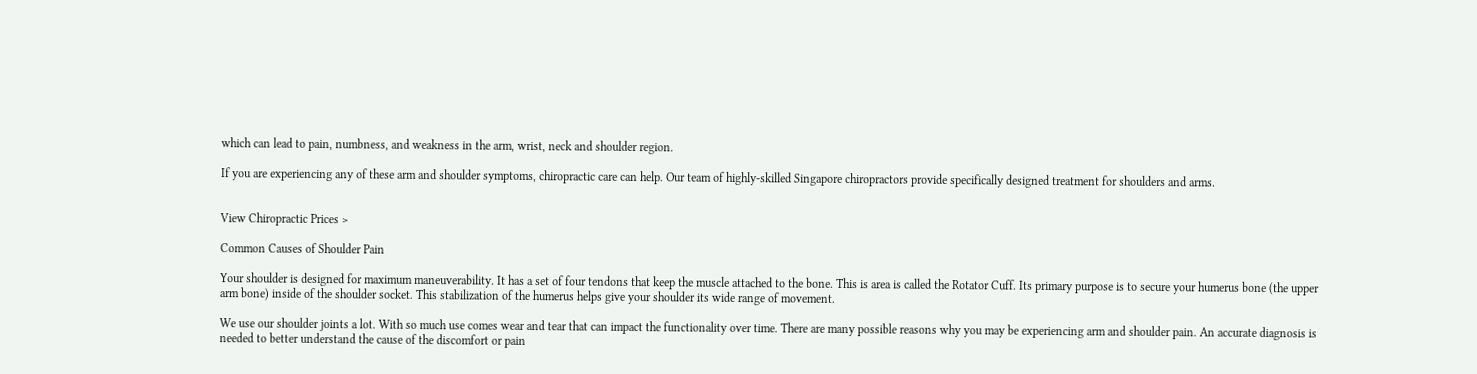which can lead to pain, numbness, and weakness in the arm, wrist, neck and shoulder region.

If you are experiencing any of these arm and shoulder symptoms, chiropractic care can help. Our team of highly-skilled Singapore chiropractors provide specifically designed treatment for shoulders and arms.


View Chiropractic Prices >

Common Causes of Shoulder Pain

Your shoulder is designed for maximum maneuverability. It has a set of four tendons that keep the muscle attached to the bone. This is area is called the Rotator Cuff. Its primary purpose is to secure your humerus bone (the upper arm bone) inside of the shoulder socket. This stabilization of the humerus helps give your shoulder its wide range of movement.

We use our shoulder joints a lot. With so much use comes wear and tear that can impact the functionality over time. There are many possible reasons why you may be experiencing arm and shoulder pain. An accurate diagnosis is needed to better understand the cause of the discomfort or pain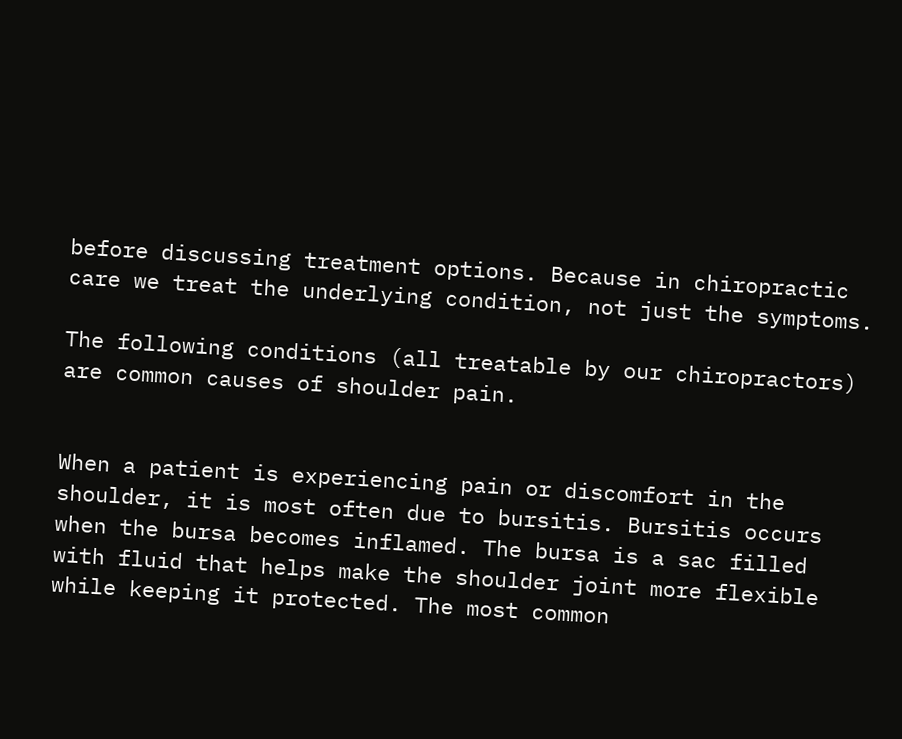before discussing treatment options. Because in chiropractic care we treat the underlying condition, not just the symptoms.

The following conditions (all treatable by our chiropractors) are common causes of shoulder pain.


When a patient is experiencing pain or discomfort in the shoulder, it is most often due to bursitis. Bursitis occurs when the bursa becomes inflamed. The bursa is a sac filled with fluid that helps make the shoulder joint more flexible while keeping it protected. The most common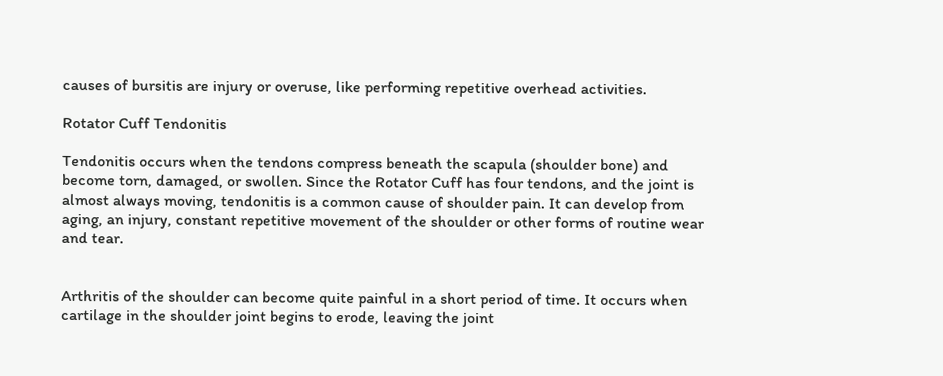causes of bursitis are injury or overuse, like performing repetitive overhead activities.

Rotator Cuff Tendonitis

Tendonitis occurs when the tendons compress beneath the scapula (shoulder bone) and become torn, damaged, or swollen. Since the Rotator Cuff has four tendons, and the joint is almost always moving, tendonitis is a common cause of shoulder pain. It can develop from aging, an injury, constant repetitive movement of the shoulder or other forms of routine wear and tear.


Arthritis of the shoulder can become quite painful in a short period of time. It occurs when cartilage in the shoulder joint begins to erode, leaving the joint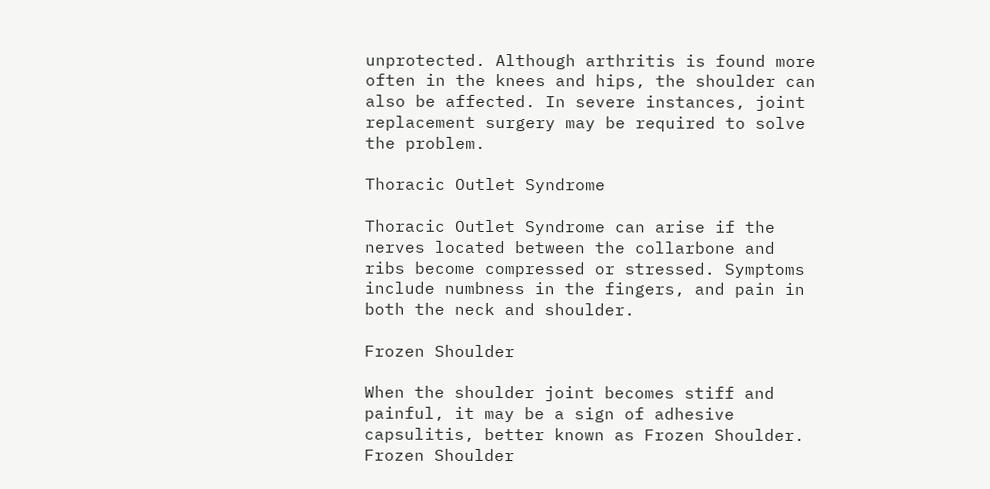unprotected. Although arthritis is found more often in the knees and hips, the shoulder can also be affected. In severe instances, joint replacement surgery may be required to solve the problem.

Thoracic Outlet Syndrome

Thoracic Outlet Syndrome can arise if the nerves located between the collarbone and ribs become compressed or stressed. Symptoms include numbness in the fingers, and pain in both the neck and shoulder.

Frozen Shoulder

When the shoulder joint becomes stiff and painful, it may be a sign of adhesive capsulitis, better known as Frozen Shoulder. Frozen Shoulder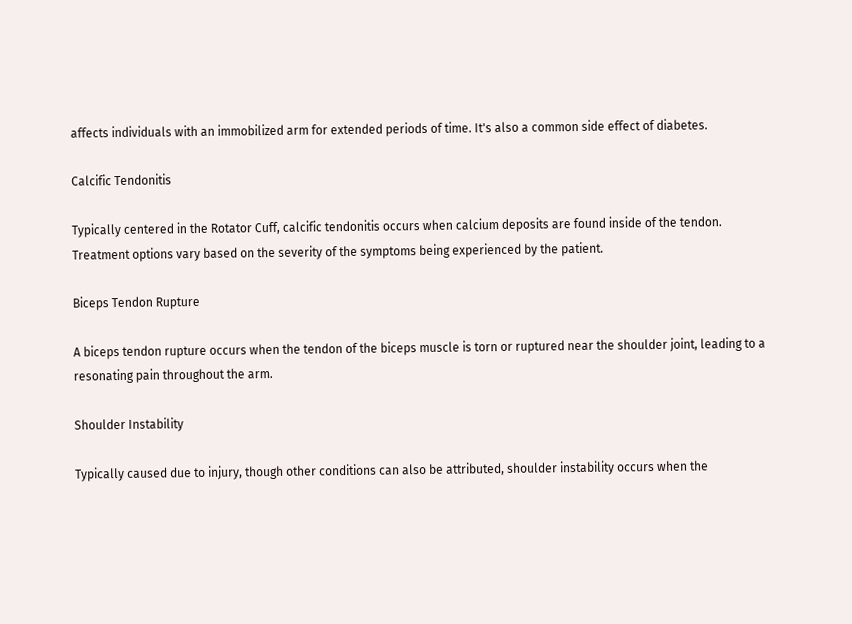affects individuals with an immobilized arm for extended periods of time. It's also a common side effect of diabetes.

Calcific Tendonitis

Typically centered in the Rotator Cuff, calcific tendonitis occurs when calcium deposits are found inside of the tendon. Treatment options vary based on the severity of the symptoms being experienced by the patient.

Biceps Tendon Rupture

A biceps tendon rupture occurs when the tendon of the biceps muscle is torn or ruptured near the shoulder joint, leading to a resonating pain throughout the arm.

Shoulder Instability

Typically caused due to injury, though other conditions can also be attributed, shoulder instability occurs when the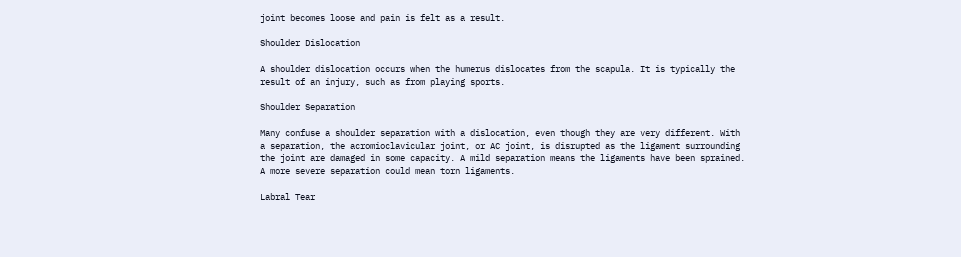joint becomes loose and pain is felt as a result.

Shoulder Dislocation

A shoulder dislocation occurs when the humerus dislocates from the scapula. It is typically the result of an injury, such as from playing sports.

Shoulder Separation

Many confuse a shoulder separation with a dislocation, even though they are very different. With a separation, the acromioclavicular joint, or AC joint, is disrupted as the ligament surrounding the joint are damaged in some capacity. A mild separation means the ligaments have been sprained. A more severe separation could mean torn ligaments.

Labral Tear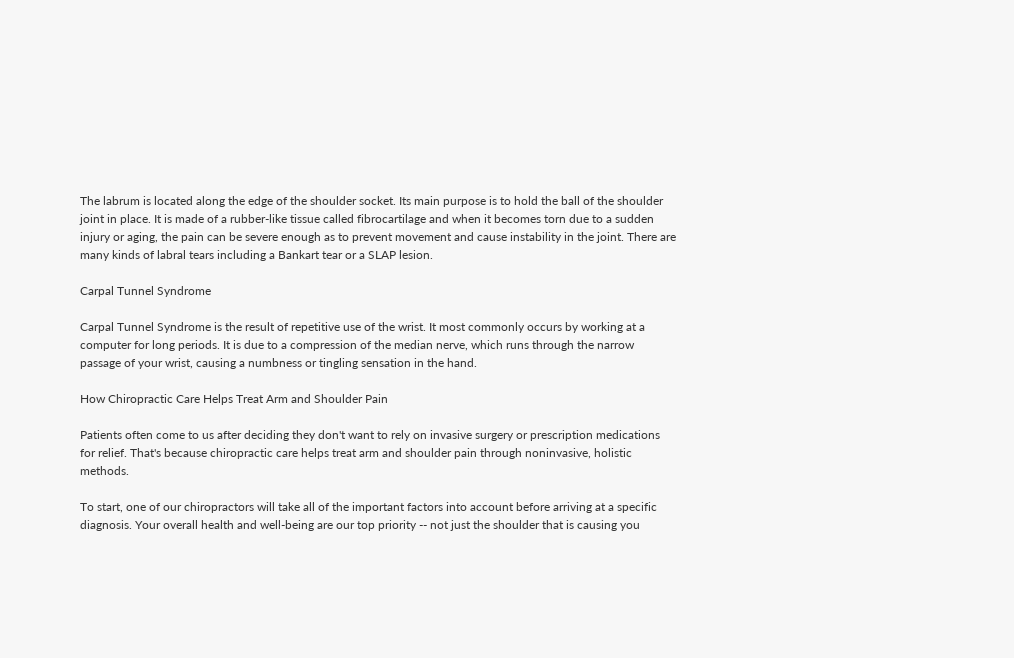The labrum is located along the edge of the shoulder socket. Its main purpose is to hold the ball of the shoulder joint in place. It is made of a rubber-like tissue called fibrocartilage and when it becomes torn due to a sudden injury or aging, the pain can be severe enough as to prevent movement and cause instability in the joint. There are many kinds of labral tears including a Bankart tear or a SLAP lesion.

Carpal Tunnel Syndrome

Carpal Tunnel Syndrome is the result of repetitive use of the wrist. It most commonly occurs by working at a computer for long periods. It is due to a compression of the median nerve, which runs through the narrow passage of your wrist, causing a numbness or tingling sensation in the hand.

How Chiropractic Care Helps Treat Arm and Shoulder Pain

Patients often come to us after deciding they don't want to rely on invasive surgery or prescription medications for relief. That's because chiropractic care helps treat arm and shoulder pain through noninvasive, holistic methods.

To start, one of our chiropractors will take all of the important factors into account before arriving at a specific diagnosis. Your overall health and well-being are our top priority -- not just the shoulder that is causing you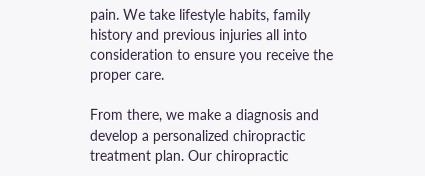pain. We take lifestyle habits, family history and previous injuries all into consideration to ensure you receive the proper care.

From there, we make a diagnosis and develop a personalized chiropractic treatment plan. Our chiropractic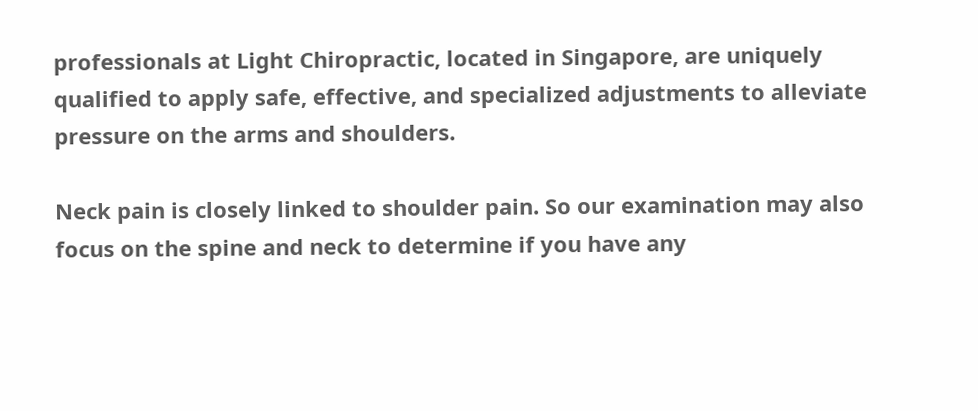professionals at Light Chiropractic, located in Singapore, are uniquely qualified to apply safe, effective, and specialized adjustments to alleviate pressure on the arms and shoulders.

Neck pain is closely linked to shoulder pain. So our examination may also focus on the spine and neck to determine if you have any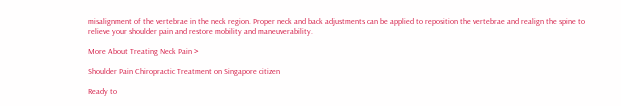misalignment of the vertebrae in the neck region. Proper neck and back adjustments can be applied to reposition the vertebrae and realign the spine to relieve your shoulder pain and restore mobility and maneuverability.

More About Treating Neck Pain >

Shoulder Pain Chiropractic Treatment on Singapore citizen

Ready to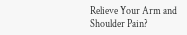Relieve Your Arm and Shoulder Pain?